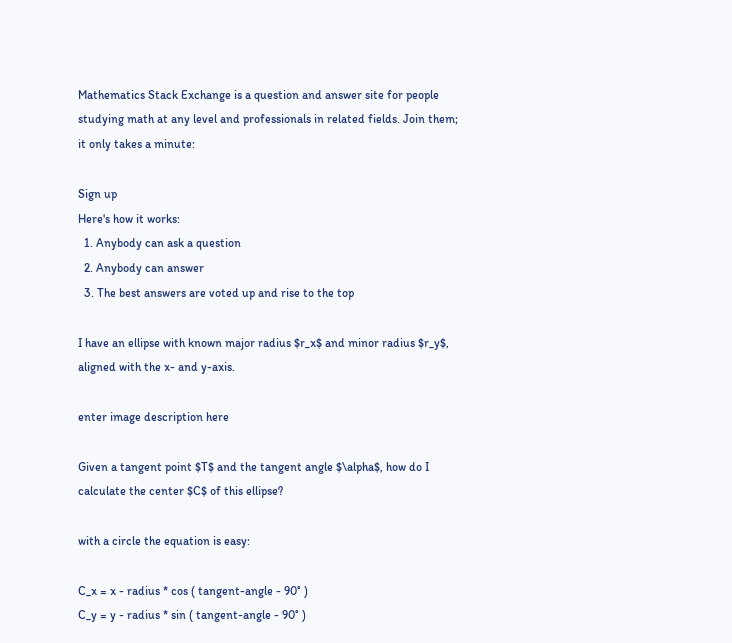Mathematics Stack Exchange is a question and answer site for people studying math at any level and professionals in related fields. Join them; it only takes a minute:

Sign up
Here's how it works:
  1. Anybody can ask a question
  2. Anybody can answer
  3. The best answers are voted up and rise to the top

I have an ellipse with known major radius $r_x$ and minor radius $r_y$, aligned with the x- and y-axis.

enter image description here

Given a tangent point $T$ and the tangent angle $\alpha$, how do I calculate the center $C$ of this ellipse?

with a circle the equation is easy:

C_x = x - radius * cos ( tangent-angle - 90° )
C_y = y - radius * sin ( tangent-angle - 90° )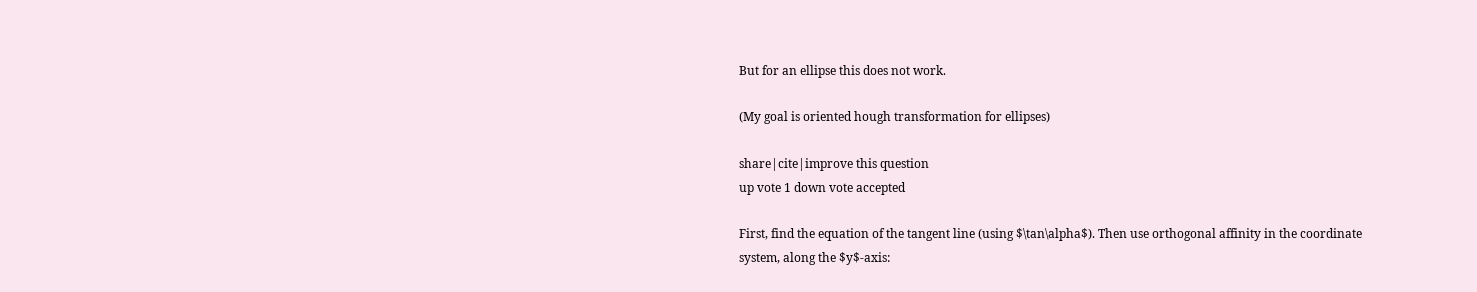But for an ellipse this does not work.

(My goal is oriented hough transformation for ellipses)

share|cite|improve this question
up vote 1 down vote accepted

First, find the equation of the tangent line (using $\tan\alpha$). Then use orthogonal affinity in the coordinate system, along the $y$-axis: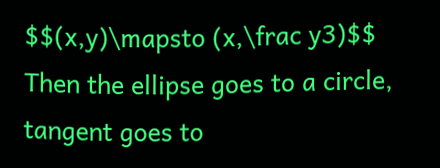$$(x,y)\mapsto (x,\frac y3)$$ Then the ellipse goes to a circle, tangent goes to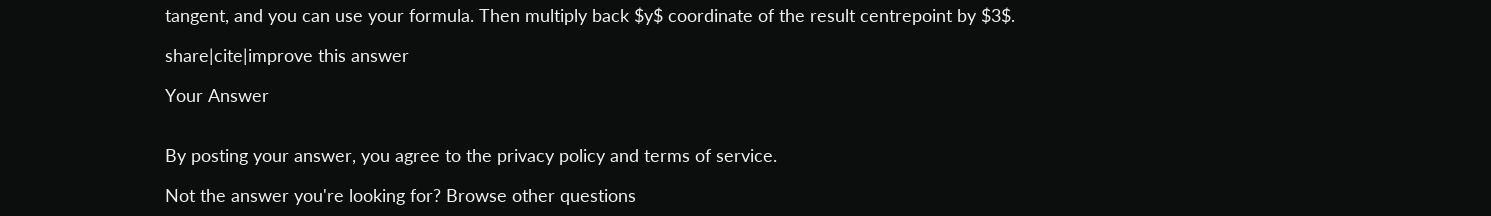tangent, and you can use your formula. Then multiply back $y$ coordinate of the result centrepoint by $3$.

share|cite|improve this answer

Your Answer


By posting your answer, you agree to the privacy policy and terms of service.

Not the answer you're looking for? Browse other questions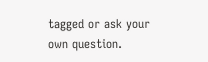tagged or ask your own question.